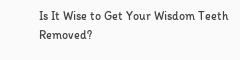Is It Wise to Get Your Wisdom Teeth Removed?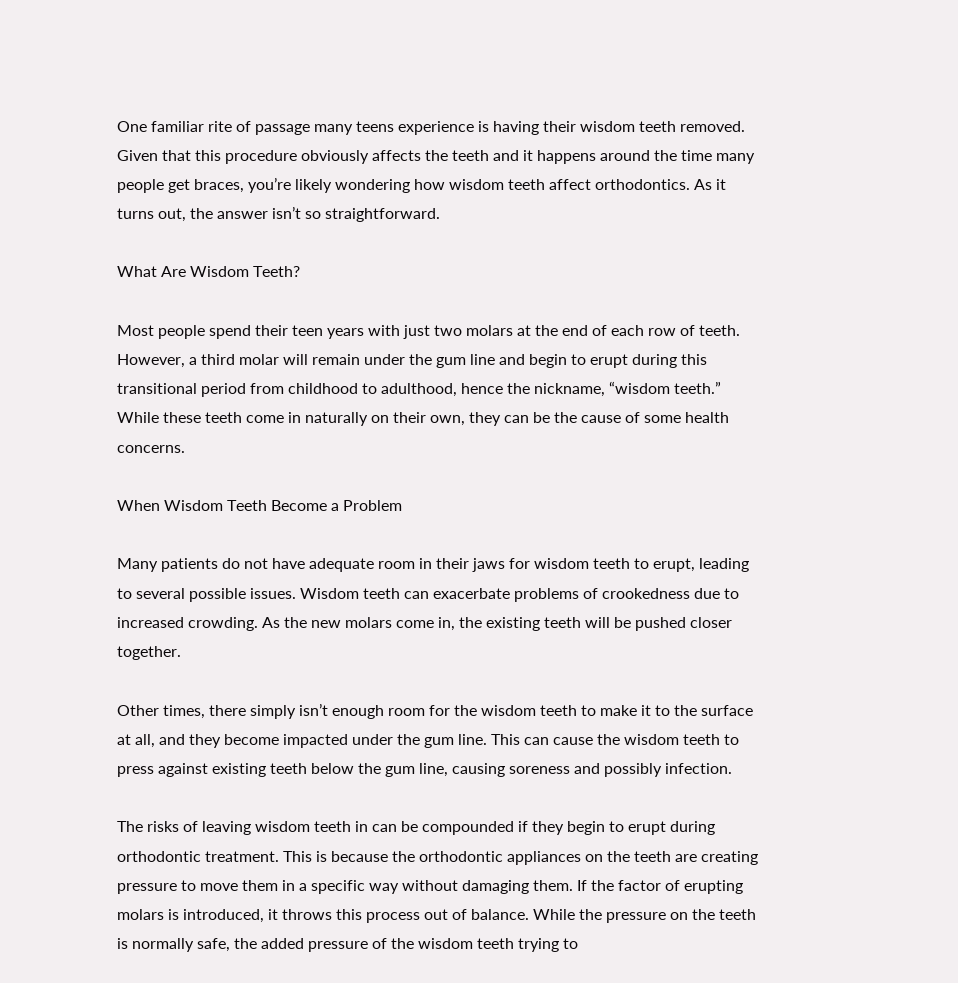One familiar rite of passage many teens experience is having their wisdom teeth removed. Given that this procedure obviously affects the teeth and it happens around the time many people get braces, you’re likely wondering how wisdom teeth affect orthodontics. As it turns out, the answer isn’t so straightforward.

What Are Wisdom Teeth?

Most people spend their teen years with just two molars at the end of each row of teeth. However, a third molar will remain under the gum line and begin to erupt during this transitional period from childhood to adulthood, hence the nickname, “wisdom teeth.” While these teeth come in naturally on their own, they can be the cause of some health concerns.

When Wisdom Teeth Become a Problem

Many patients do not have adequate room in their jaws for wisdom teeth to erupt, leading to several possible issues. Wisdom teeth can exacerbate problems of crookedness due to increased crowding. As the new molars come in, the existing teeth will be pushed closer together.

Other times, there simply isn’t enough room for the wisdom teeth to make it to the surface at all, and they become impacted under the gum line. This can cause the wisdom teeth to press against existing teeth below the gum line, causing soreness and possibly infection.

The risks of leaving wisdom teeth in can be compounded if they begin to erupt during orthodontic treatment. This is because the orthodontic appliances on the teeth are creating pressure to move them in a specific way without damaging them. If the factor of erupting molars is introduced, it throws this process out of balance. While the pressure on the teeth is normally safe, the added pressure of the wisdom teeth trying to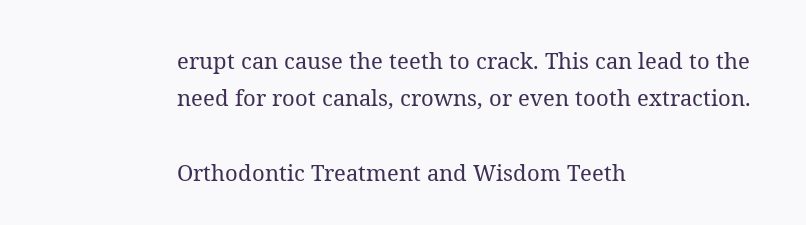erupt can cause the teeth to crack. This can lead to the need for root canals, crowns, or even tooth extraction.

Orthodontic Treatment and Wisdom Teeth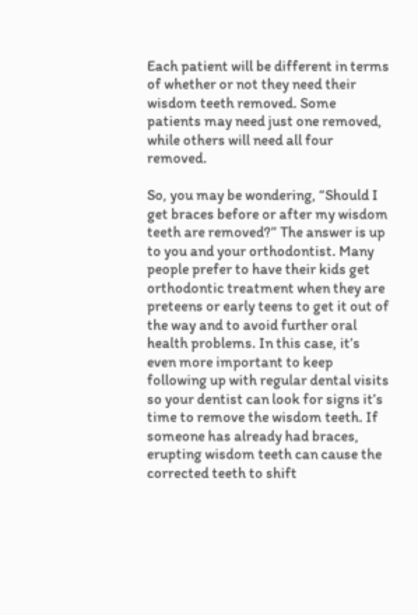Each patient will be different in terms of whether or not they need their wisdom teeth removed. Some patients may need just one removed, while others will need all four removed.

So, you may be wondering, “Should I get braces before or after my wisdom teeth are removed?” The answer is up to you and your orthodontist. Many people prefer to have their kids get orthodontic treatment when they are preteens or early teens to get it out of the way and to avoid further oral health problems. In this case, it’s even more important to keep following up with regular dental visits so your dentist can look for signs it’s time to remove the wisdom teeth. If someone has already had braces, erupting wisdom teeth can cause the corrected teeth to shift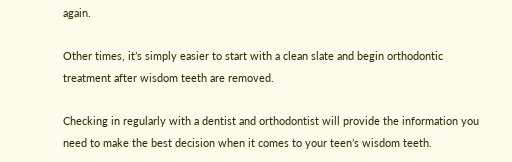again.

Other times, it’s simply easier to start with a clean slate and begin orthodontic treatment after wisdom teeth are removed.

Checking in regularly with a dentist and orthodontist will provide the information you need to make the best decision when it comes to your teen’s wisdom teeth.